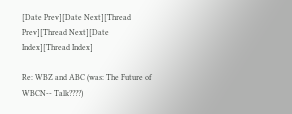[Date Prev][Date Next][Thread Prev][Thread Next][Date Index][Thread Index]

Re: WBZ and ABC (was: The Future of WBCN-- Talk????)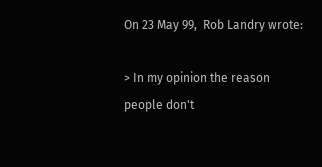On 23 May 99,  Rob Landry wrote:

> In my opinion the reason people don't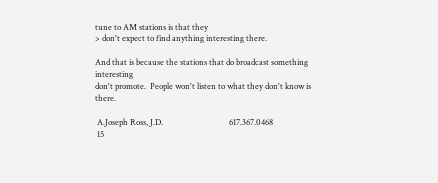tune to AM stations is that they
> don't expect to find anything interesting there.

And that is because the stations that do broadcast something interesting
don't promote.  People won't listen to what they don't know is there.

 A.Joseph Ross, J.D.                                 617.367.0468
 15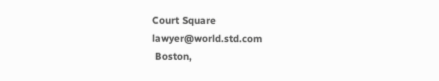Court Square                             lawyer@world.std.com
 Boston,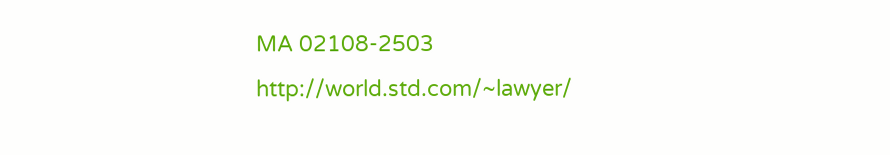MA 02108-2503              http://world.std.com/~lawyer/